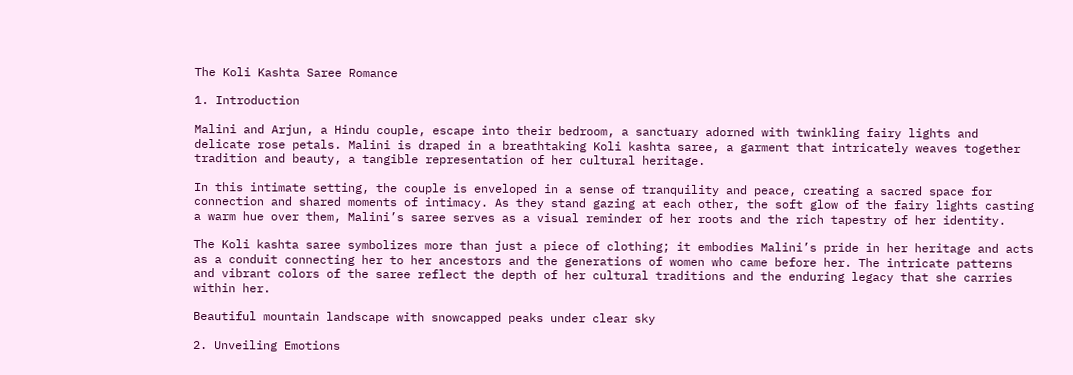The Koli Kashta Saree Romance

1. Introduction

Malini and Arjun, a Hindu couple, escape into their bedroom, a sanctuary adorned with twinkling fairy lights and delicate rose petals. Malini is draped in a breathtaking Koli kashta saree, a garment that intricately weaves together tradition and beauty, a tangible representation of her cultural heritage.

In this intimate setting, the couple is enveloped in a sense of tranquility and peace, creating a sacred space for connection and shared moments of intimacy. As they stand gazing at each other, the soft glow of the fairy lights casting a warm hue over them, Malini’s saree serves as a visual reminder of her roots and the rich tapestry of her identity.

The Koli kashta saree symbolizes more than just a piece of clothing; it embodies Malini’s pride in her heritage and acts as a conduit connecting her to her ancestors and the generations of women who came before her. The intricate patterns and vibrant colors of the saree reflect the depth of her cultural traditions and the enduring legacy that she carries within her.

Beautiful mountain landscape with snowcapped peaks under clear sky

2. Unveiling Emotions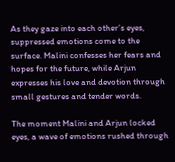As they gaze into each other’s eyes, suppressed emotions come to the surface. Malini confesses her fears and hopes for the future, while Arjun expresses his love and devotion through small gestures and tender words.

The moment Malini and Arjun locked eyes, a wave of emotions rushed through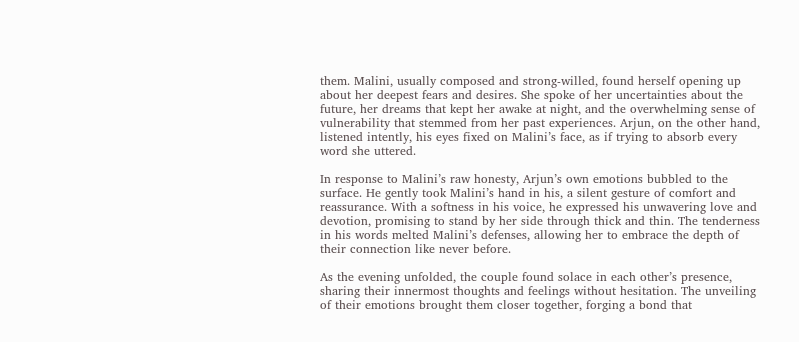them. Malini, usually composed and strong-willed, found herself opening up about her deepest fears and desires. She spoke of her uncertainties about the future, her dreams that kept her awake at night, and the overwhelming sense of vulnerability that stemmed from her past experiences. Arjun, on the other hand, listened intently, his eyes fixed on Malini’s face, as if trying to absorb every word she uttered.

In response to Malini’s raw honesty, Arjun’s own emotions bubbled to the surface. He gently took Malini’s hand in his, a silent gesture of comfort and reassurance. With a softness in his voice, he expressed his unwavering love and devotion, promising to stand by her side through thick and thin. The tenderness in his words melted Malini’s defenses, allowing her to embrace the depth of their connection like never before.

As the evening unfolded, the couple found solace in each other’s presence, sharing their innermost thoughts and feelings without hesitation. The unveiling of their emotions brought them closer together, forging a bond that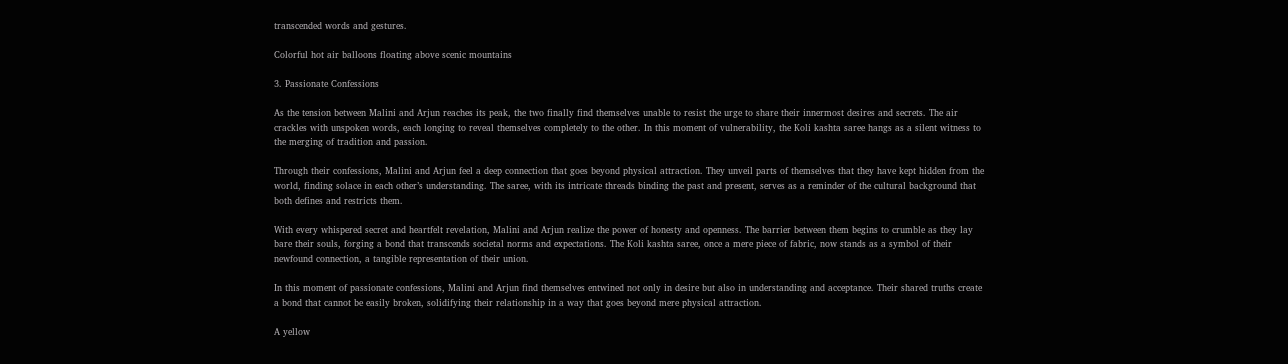transcended words and gestures.

Colorful hot air balloons floating above scenic mountains

3. Passionate Confessions

As the tension between Malini and Arjun reaches its peak, the two finally find themselves unable to resist the urge to share their innermost desires and secrets. The air crackles with unspoken words, each longing to reveal themselves completely to the other. In this moment of vulnerability, the Koli kashta saree hangs as a silent witness to the merging of tradition and passion.

Through their confessions, Malini and Arjun feel a deep connection that goes beyond physical attraction. They unveil parts of themselves that they have kept hidden from the world, finding solace in each other’s understanding. The saree, with its intricate threads binding the past and present, serves as a reminder of the cultural background that both defines and restricts them.

With every whispered secret and heartfelt revelation, Malini and Arjun realize the power of honesty and openness. The barrier between them begins to crumble as they lay bare their souls, forging a bond that transcends societal norms and expectations. The Koli kashta saree, once a mere piece of fabric, now stands as a symbol of their newfound connection, a tangible representation of their union.

In this moment of passionate confessions, Malini and Arjun find themselves entwined not only in desire but also in understanding and acceptance. Their shared truths create a bond that cannot be easily broken, solidifying their relationship in a way that goes beyond mere physical attraction.

A yellow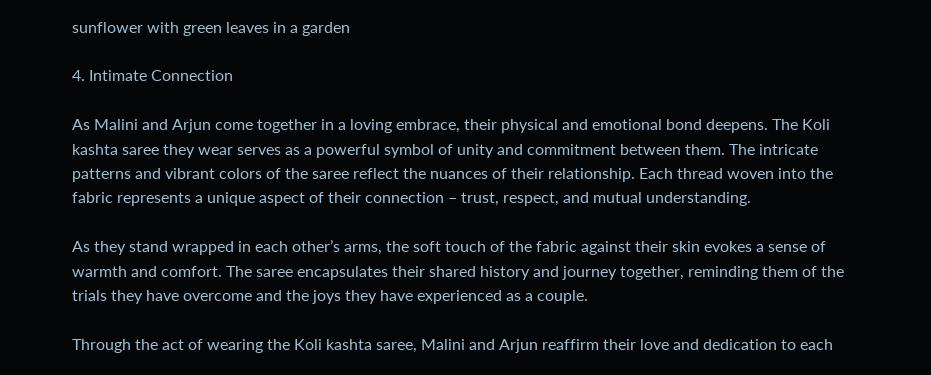sunflower with green leaves in a garden

4. Intimate Connection

As Malini and Arjun come together in a loving embrace, their physical and emotional bond deepens. The Koli kashta saree they wear serves as a powerful symbol of unity and commitment between them. The intricate patterns and vibrant colors of the saree reflect the nuances of their relationship. Each thread woven into the fabric represents a unique aspect of their connection – trust, respect, and mutual understanding.

As they stand wrapped in each other’s arms, the soft touch of the fabric against their skin evokes a sense of warmth and comfort. The saree encapsulates their shared history and journey together, reminding them of the trials they have overcome and the joys they have experienced as a couple.

Through the act of wearing the Koli kashta saree, Malini and Arjun reaffirm their love and dedication to each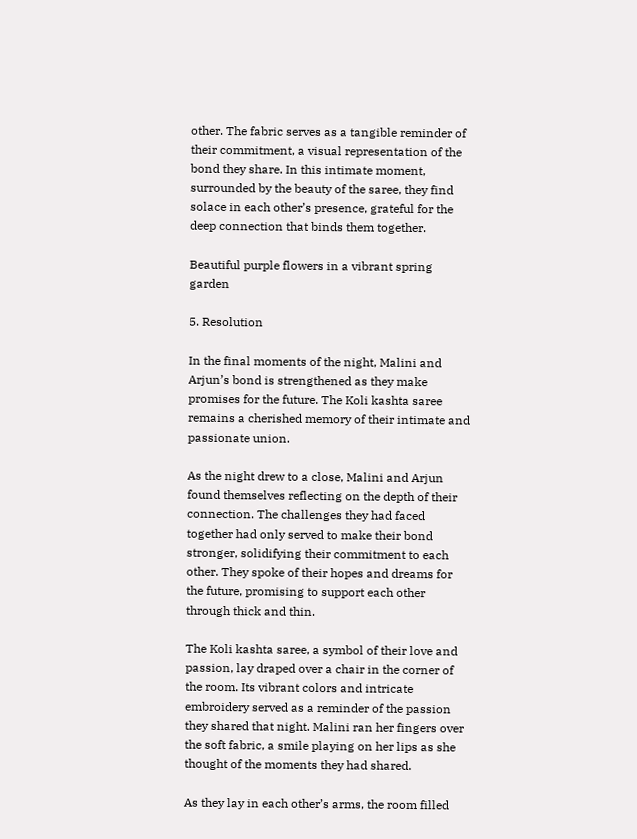other. The fabric serves as a tangible reminder of their commitment, a visual representation of the bond they share. In this intimate moment, surrounded by the beauty of the saree, they find solace in each other’s presence, grateful for the deep connection that binds them together.

Beautiful purple flowers in a vibrant spring garden

5. Resolution

In the final moments of the night, Malini and Arjun’s bond is strengthened as they make promises for the future. The Koli kashta saree remains a cherished memory of their intimate and passionate union.

As the night drew to a close, Malini and Arjun found themselves reflecting on the depth of their connection. The challenges they had faced together had only served to make their bond stronger, solidifying their commitment to each other. They spoke of their hopes and dreams for the future, promising to support each other through thick and thin.

The Koli kashta saree, a symbol of their love and passion, lay draped over a chair in the corner of the room. Its vibrant colors and intricate embroidery served as a reminder of the passion they shared that night. Malini ran her fingers over the soft fabric, a smile playing on her lips as she thought of the moments they had shared.

As they lay in each other’s arms, the room filled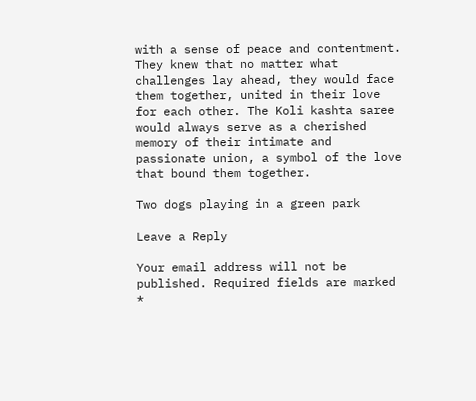with a sense of peace and contentment. They knew that no matter what challenges lay ahead, they would face them together, united in their love for each other. The Koli kashta saree would always serve as a cherished memory of their intimate and passionate union, a symbol of the love that bound them together.

Two dogs playing in a green park

Leave a Reply

Your email address will not be published. Required fields are marked *